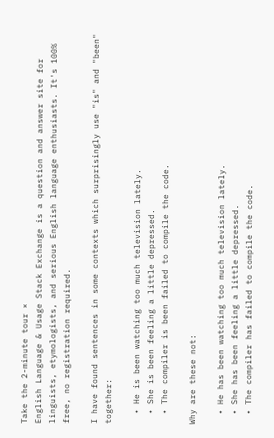Take the 2-minute tour ×
English Language & Usage Stack Exchange is a question and answer site for linguists, etymologists, and serious English language enthusiasts. It's 100% free, no registration required.

I have found sentences in some contexts which surprisingly use "is" and "been" together:

  • He is been watching too much television lately.
  • She is been feeling a little depressed.
  • The compiler is been failed to compile the code.

Why are these not:

  • He has been watching too much television lately.
  • She has been feeling a little depressed.
  • The compiler has failed to compile the code.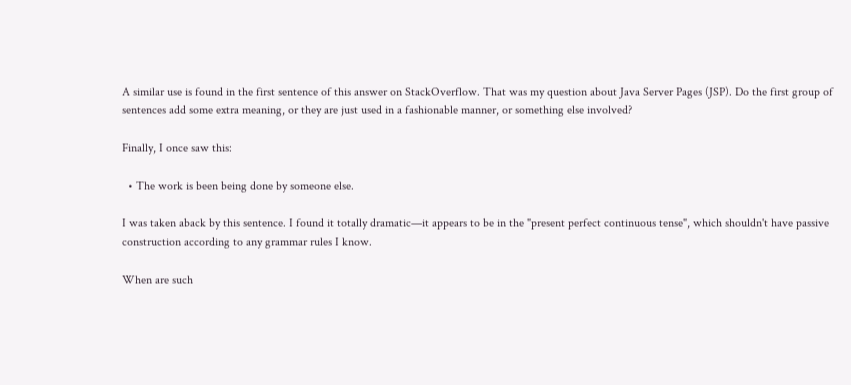A similar use is found in the first sentence of this answer on StackOverflow. That was my question about Java Server Pages (JSP). Do the first group of sentences add some extra meaning, or they are just used in a fashionable manner, or something else involved?

Finally, I once saw this:

  • The work is been being done by someone else.

I was taken aback by this sentence. I found it totally dramatic—it appears to be in the "present perfect continuous tense", which shouldn't have passive construction according to any grammar rules I know.

When are such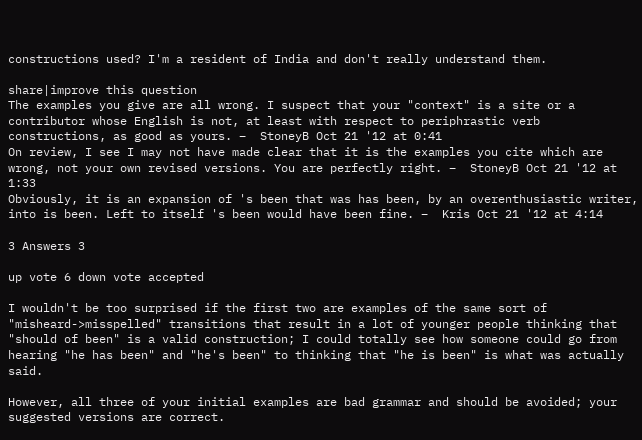constructions used? I'm a resident of India and don't really understand them.

share|improve this question
The examples you give are all wrong. I suspect that your "context" is a site or a contributor whose English is not, at least with respect to periphrastic verb constructions, as good as yours. –  StoneyB Oct 21 '12 at 0:41
On review, I see I may not have made clear that it is the examples you cite which are wrong, not your own revised versions. You are perfectly right. –  StoneyB Oct 21 '12 at 1:33
Obviously, it is an expansion of 's been that was has been, by an overenthusiastic writer, into is been. Left to itself 's been would have been fine. –  Kris Oct 21 '12 at 4:14

3 Answers 3

up vote 6 down vote accepted

I wouldn't be too surprised if the first two are examples of the same sort of "misheard->misspelled" transitions that result in a lot of younger people thinking that "should of been" is a valid construction; I could totally see how someone could go from hearing "he has been" and "he's been" to thinking that "he is been" is what was actually said.

However, all three of your initial examples are bad grammar and should be avoided; your suggested versions are correct.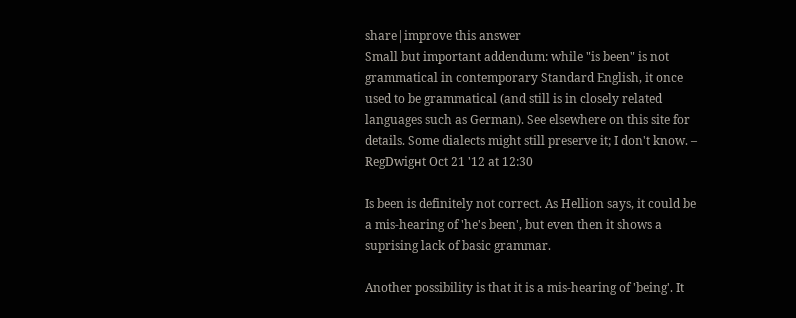share|improve this answer
Small but important addendum: while "is been" is not grammatical in contemporary Standard English, it once used to be grammatical (and still is in closely related languages such as German). See elsewhere on this site for details. Some dialects might still preserve it; I don't know. –  RegDwigнt Oct 21 '12 at 12:30

Is been is definitely not correct. As Hellion says, it could be a mis-hearing of 'he's been', but even then it shows a suprising lack of basic grammar.

Another possibility is that it is a mis-hearing of 'being'. It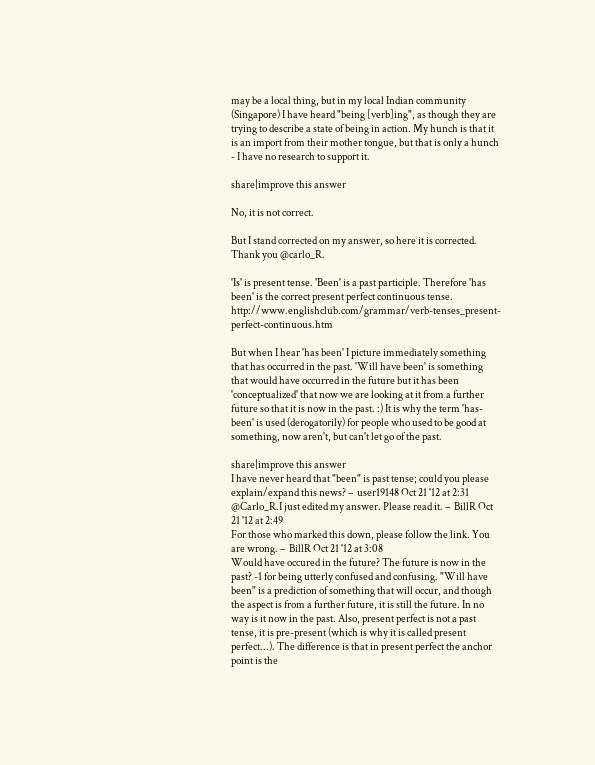may be a local thing, but in my local Indian community (Singapore) I have heard "being [verb]ing", as though they are trying to describe a state of being in action. My hunch is that it is an import from their mother tongue, but that is only a hunch - I have no research to support it.

share|improve this answer

No, it is not correct.

But I stand corrected on my answer, so here it is corrected. Thank you @carlo_R.

'Is' is present tense. 'Been' is a past participle. Therefore 'has been' is the correct present perfect continuous tense. http://www.englishclub.com/grammar/verb-tenses_present-perfect-continuous.htm

But when I hear 'has been' I picture immediately something that has occurred in the past. 'Will have been' is something that would have occurred in the future but it has been 'conceptualized' that now we are looking at it from a further future so that it is now in the past. :) It is why the term 'has-been' is used (derogatorily) for people who used to be good at something, now aren't, but can't let go of the past.

share|improve this answer
I have never heard that "been" is past tense; could you please explain/expand this news? –  user19148 Oct 21 '12 at 2:31
@Carlo_R.I just edited my answer. Please read it. –  BillR Oct 21 '12 at 2:49
For those who marked this down, please follow the link. You are wrong. –  BillR Oct 21 '12 at 3:08
Would have occured in the future? The future is now in the past? -1 for being utterly confused and confusing. "Will have been" is a prediction of something that will occur, and though the aspect is from a further future, it is still the future. In no way is it now in the past. Also, present perfect is not a past tense, it is pre-present (which is why it is called present perfect...). The difference is that in present perfect the anchor point is the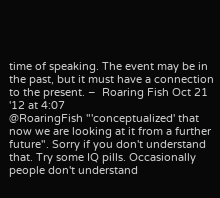time of speaking. The event may be in the past, but it must have a connection to the present. –  Roaring Fish Oct 21 '12 at 4:07
@RoaringFish "'conceptualized' that now we are looking at it from a further future". Sorry if you don't understand that. Try some IQ pills. Occasionally people don't understand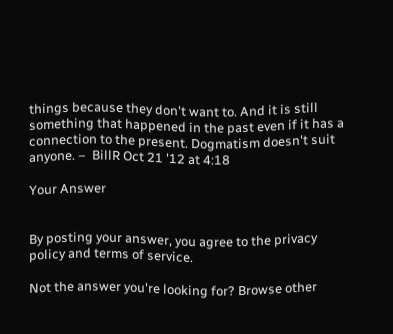things because they don't want to. And it is still something that happened in the past even if it has a connection to the present. Dogmatism doesn't suit anyone. –  BillR Oct 21 '12 at 4:18

Your Answer


By posting your answer, you agree to the privacy policy and terms of service.

Not the answer you're looking for? Browse other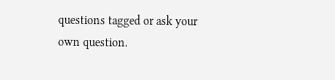questions tagged or ask your own question.